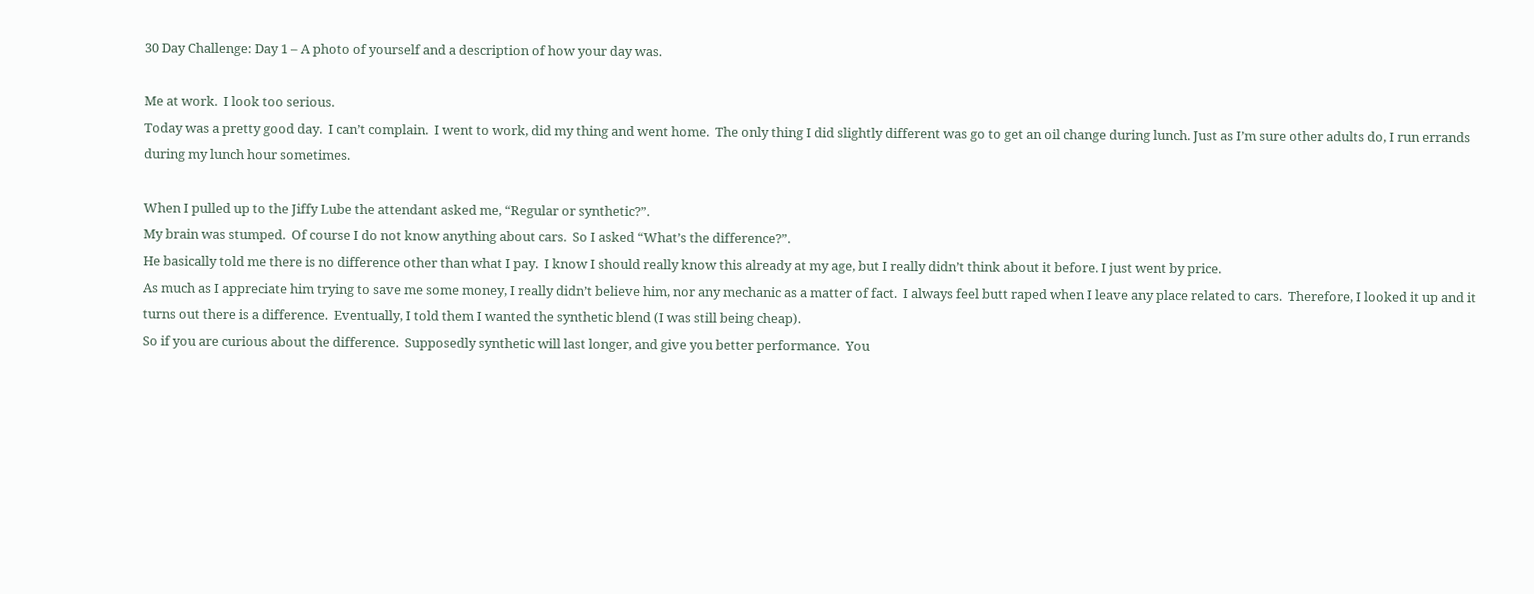30 Day Challenge: Day 1 – A photo of yourself and a description of how your day was.

Me at work.  I look too serious.
Today was a pretty good day.  I can’t complain.  I went to work, did my thing and went home.  The only thing I did slightly different was go to get an oil change during lunch. Just as I’m sure other adults do, I run errands during my lunch hour sometimes.

When I pulled up to the Jiffy Lube the attendant asked me, “Regular or synthetic?”.
My brain was stumped.  Of course I do not know anything about cars.  So I asked “What’s the difference?”.
He basically told me there is no difference other than what I pay.  I know I should really know this already at my age, but I really didn’t think about it before. I just went by price.
As much as I appreciate him trying to save me some money, I really didn’t believe him, nor any mechanic as a matter of fact.  I always feel butt raped when I leave any place related to cars.  Therefore, I looked it up and it turns out there is a difference.  Eventually, I told them I wanted the synthetic blend (I was still being cheap).
So if you are curious about the difference.  Supposedly synthetic will last longer, and give you better performance.  You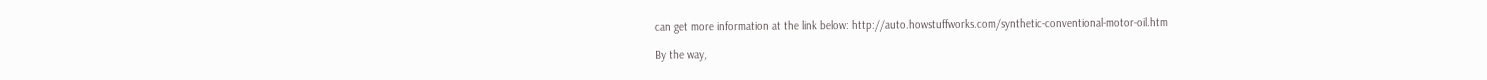can get more information at the link below: http://auto.howstuffworks.com/synthetic-conventional-motor-oil.htm

By the way,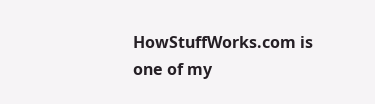HowStuffWorks.com is one of my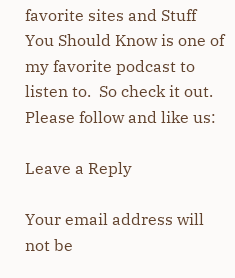favorite sites and Stuff You Should Know is one of my favorite podcast to listen to.  So check it out.
Please follow and like us:

Leave a Reply

Your email address will not be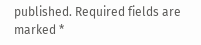published. Required fields are marked *